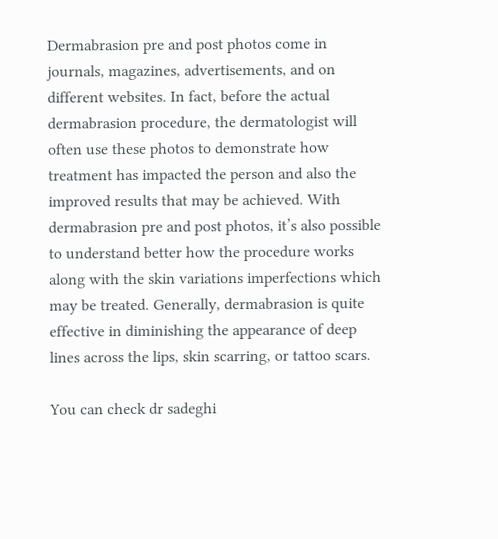Dermabrasion pre and post photos come in journals, magazines, advertisements, and on different websites. In fact, before the actual dermabrasion procedure, the dermatologist will often use these photos to demonstrate how treatment has impacted the person and also the improved results that may be achieved. With dermabrasion pre and post photos, it’s also possible to understand better how the procedure works along with the skin variations imperfections which may be treated. Generally, dermabrasion is quite effective in diminishing the appearance of deep lines across the lips, skin scarring, or tattoo scars.

You can check dr sadeghi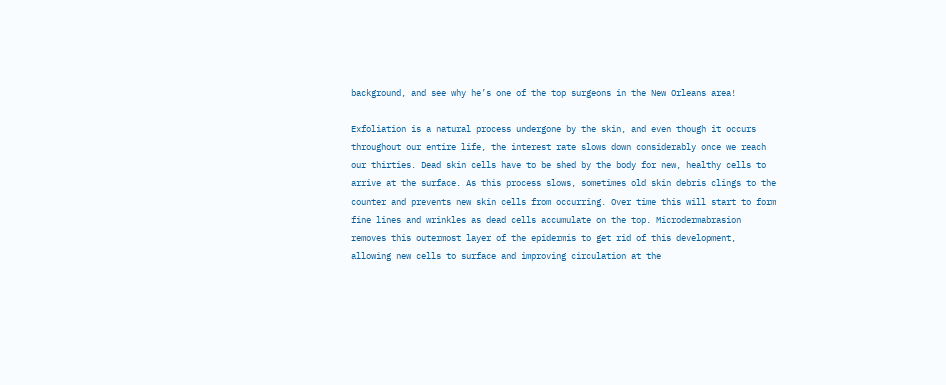background, and see why he’s one of the top surgeons in the New Orleans area!

Exfoliation is a natural process undergone by the skin, and even though it occurs throughout our entire life, the interest rate slows down considerably once we reach our thirties. Dead skin cells have to be shed by the body for new, healthy cells to arrive at the surface. As this process slows, sometimes old skin debris clings to the counter and prevents new skin cells from occurring. Over time this will start to form fine lines and wrinkles as dead cells accumulate on the top. Microdermabrasion removes this outermost layer of the epidermis to get rid of this development, allowing new cells to surface and improving circulation at the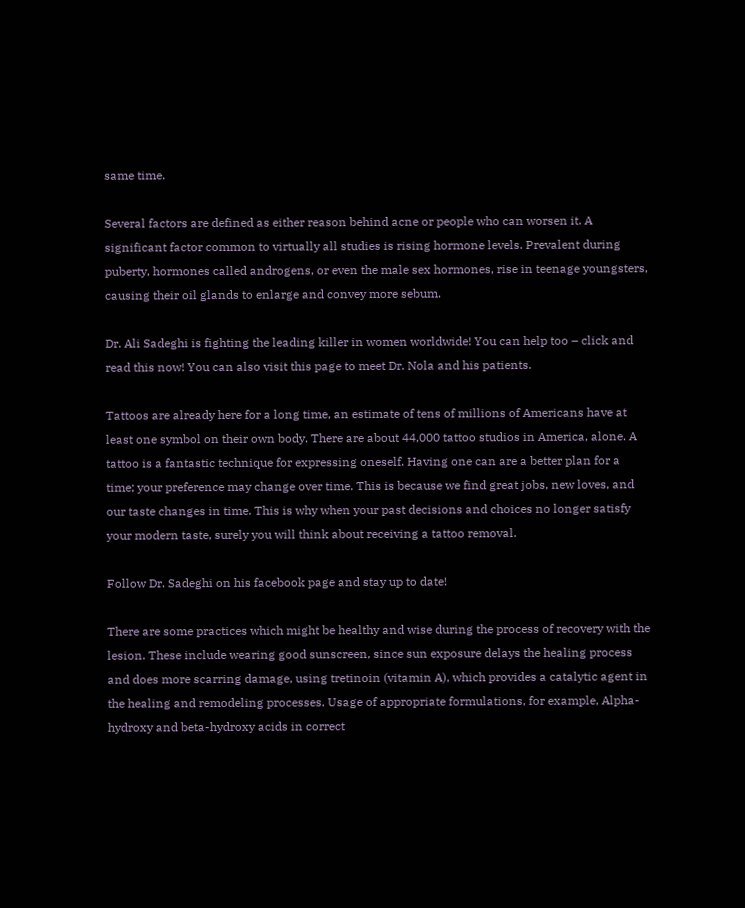same time.

Several factors are defined as either reason behind acne or people who can worsen it. A significant factor common to virtually all studies is rising hormone levels. Prevalent during puberty, hormones called androgens, or even the male sex hormones, rise in teenage youngsters, causing their oil glands to enlarge and convey more sebum.

Dr. Ali Sadeghi is fighting the leading killer in women worldwide! You can help too – click and read this now! You can also visit this page to meet Dr. Nola and his patients.

Tattoos are already here for a long time, an estimate of tens of millions of Americans have at least one symbol on their own body. There are about 44,000 tattoo studios in America, alone. A tattoo is a fantastic technique for expressing oneself. Having one can are a better plan for a time; your preference may change over time. This is because we find great jobs, new loves, and our taste changes in time. This is why when your past decisions and choices no longer satisfy your modern taste, surely you will think about receiving a tattoo removal.

Follow Dr. Sadeghi on his facebook page and stay up to date!

There are some practices which might be healthy and wise during the process of recovery with the lesion. These include wearing good sunscreen, since sun exposure delays the healing process and does more scarring damage, using tretinoin (vitamin A), which provides a catalytic agent in the healing and remodeling processes. Usage of appropriate formulations, for example, Alpha-hydroxy and beta-hydroxy acids in correct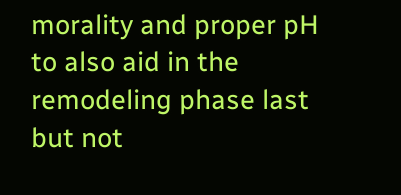morality and proper pH to also aid in the remodeling phase last but not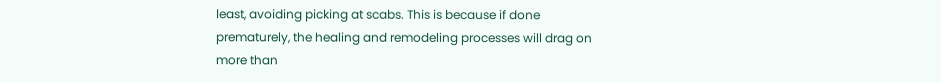least, avoiding picking at scabs. This is because if done prematurely, the healing and remodeling processes will drag on more than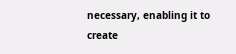necessary, enabling it to create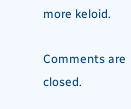more keloid.

Comments are closed.